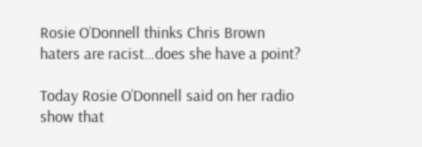Rosie O’Donnell thinks Chris Brown haters are racist…does she have a point?

Today Rosie O’Donnell said on her radio show that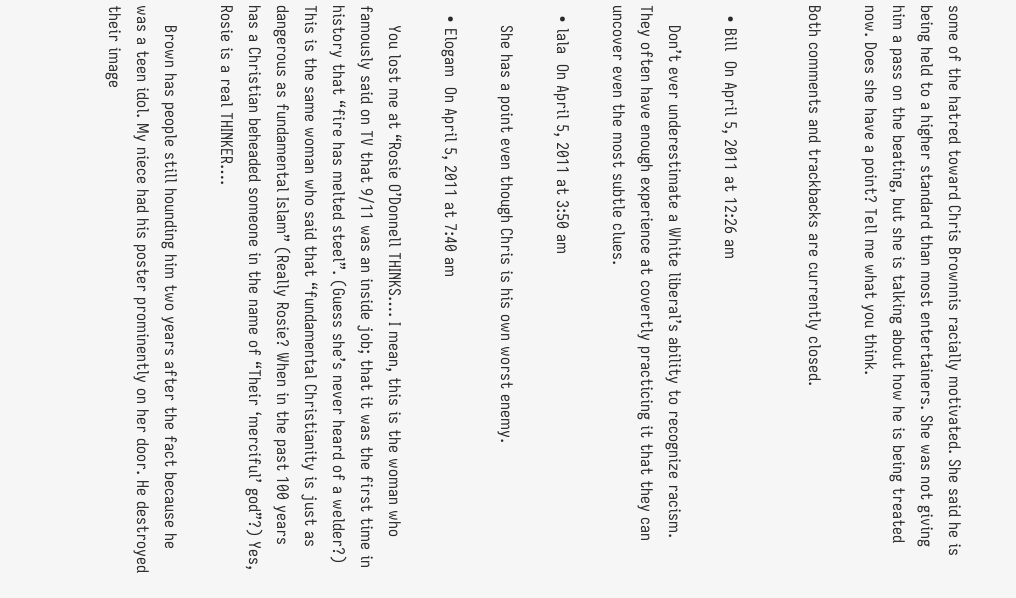some of the hatred toward Chris Brownnis racially motivated. She said he is being held to a higher standard than most entertainers. She was not giving him a pass on the beating, but she is talking about how he is being treated now. Does she have a point? Tell me what you think.

Both comments and trackbacks are currently closed.


  • Bill  On April 5, 2011 at 12:26 am

    Don’t ever underestimate a White liberal’s ability to recognize racism. They often have enough experience at covertly practicing it that they can uncover even the most subtle clues.

  • lala  On April 5, 2011 at 3:50 am

    She has a point even though Chris is his own worst enemy.

  • Elogam  On April 5, 2011 at 7:40 am

    You lost me at “Rosie O’Donnell THINKS…. I mean, this is the woman who famously said on TV that 9/11 was an inside job; that it was the first time in history that “fire has melted steel”. (Guess she’s never heard of a welder?) This is the same woman who said that “fundamental Christianity is just as dangerous as fundamental Islam” (Really Rosie? When in the past 100 years has a Christian beheaded someone in the name of “Their ‘merciful’ god”?) Yes, Rosie is a real THINKER….

    Brown has people still hounding him two years after the fact because he was a teen idol. My niece had his poster prominently on her door. He destroyed their image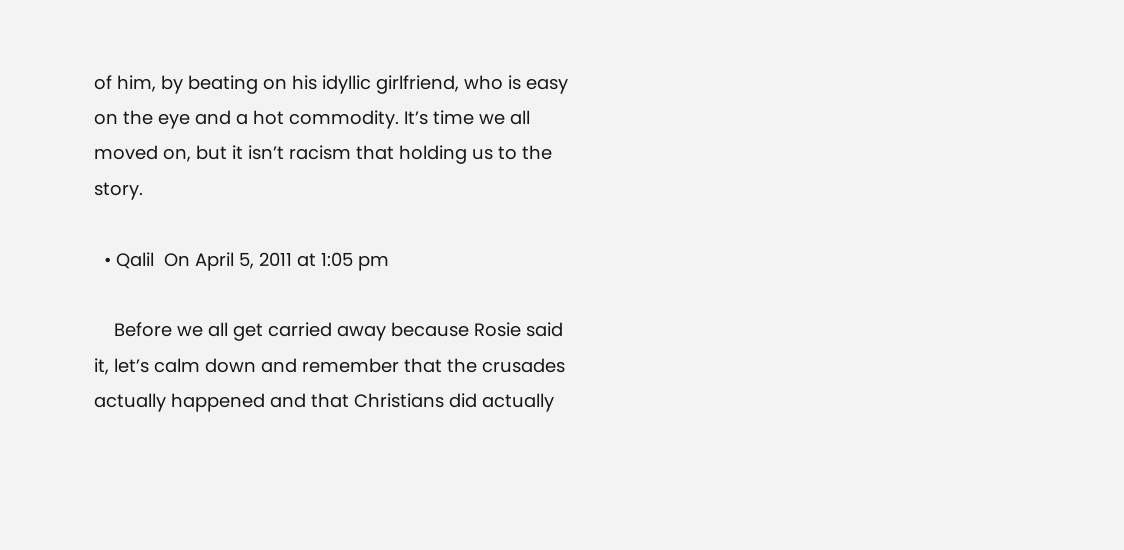of him, by beating on his idyllic girlfriend, who is easy on the eye and a hot commodity. It’s time we all moved on, but it isn’t racism that holding us to the story.

  • Qalil  On April 5, 2011 at 1:05 pm

    Before we all get carried away because Rosie said it, let’s calm down and remember that the crusades actually happened and that Christians did actually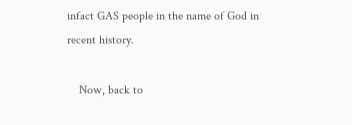infact GAS people in the name of God in recent history.

    Now, back to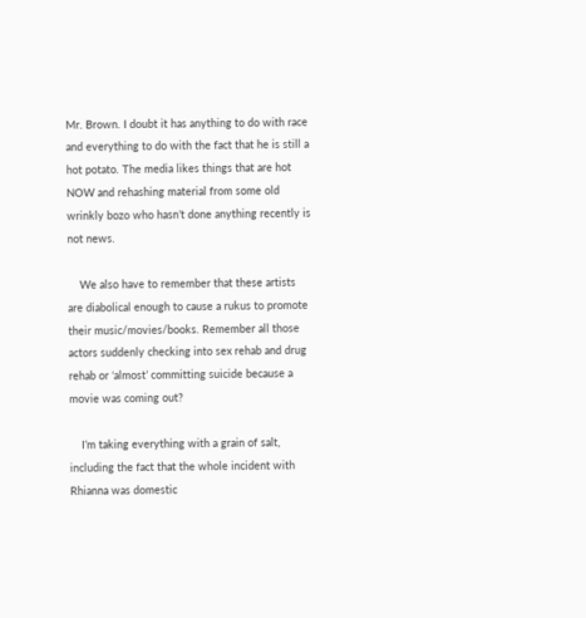Mr. Brown. I doubt it has anything to do with race and everything to do with the fact that he is still a hot potato. The media likes things that are hot NOW and rehashing material from some old wrinkly bozo who hasn’t done anything recently is not news.

    We also have to remember that these artists are diabolical enough to cause a rukus to promote their music/movies/books. Remember all those actors suddenly checking into sex rehab and drug rehab or ‘almost’ committing suicide because a movie was coming out?

    I’m taking everything with a grain of salt, including the fact that the whole incident with Rhianna was domestic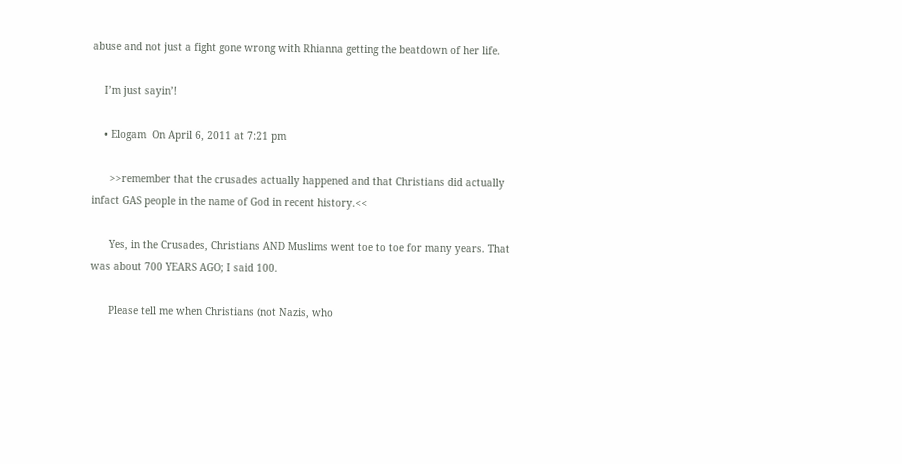abuse and not just a fight gone wrong with Rhianna getting the beatdown of her life.

    I’m just sayin’!

    • Elogam  On April 6, 2011 at 7:21 pm

      >>remember that the crusades actually happened and that Christians did actually infact GAS people in the name of God in recent history.<<

      Yes, in the Crusades, Christians AND Muslims went toe to toe for many years. That was about 700 YEARS AGO; I said 100.

      Please tell me when Christians (not Nazis, who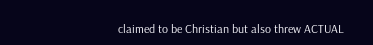claimed to be Christian but also threw ACTUAL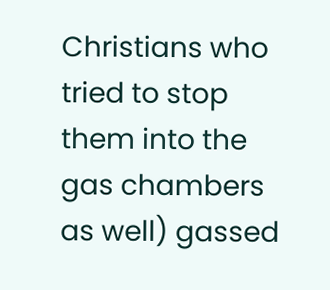Christians who tried to stop them into the gas chambers as well) gassed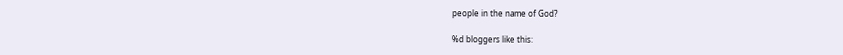people in the name of God?

%d bloggers like this: